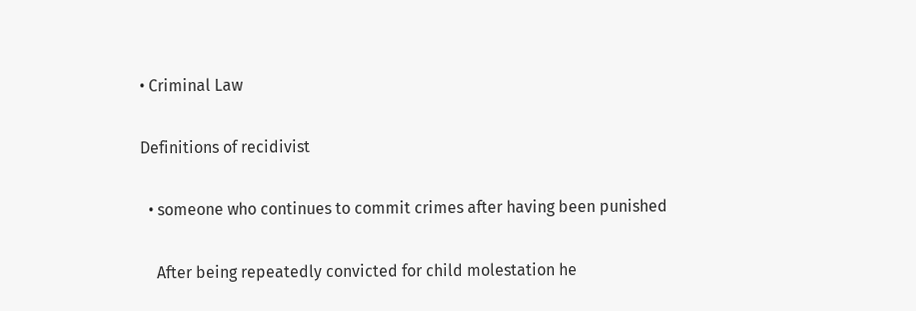• Criminal Law

Definitions of recidivist

  • someone who continues to commit crimes after having been punished

    After being repeatedly convicted for child molestation he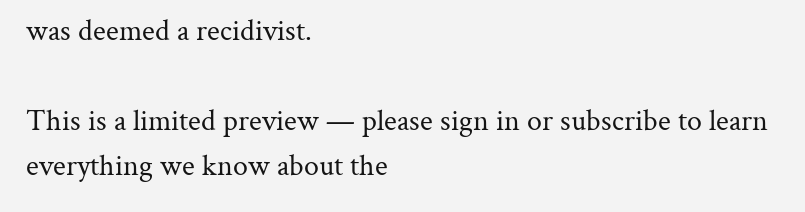was deemed a recidivist.

This is a limited preview — please sign in or subscribe to learn everything we know about the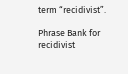term “recidivist”.

Phrase Bank for recidivist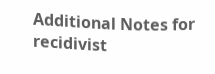Additional Notes for recidivist